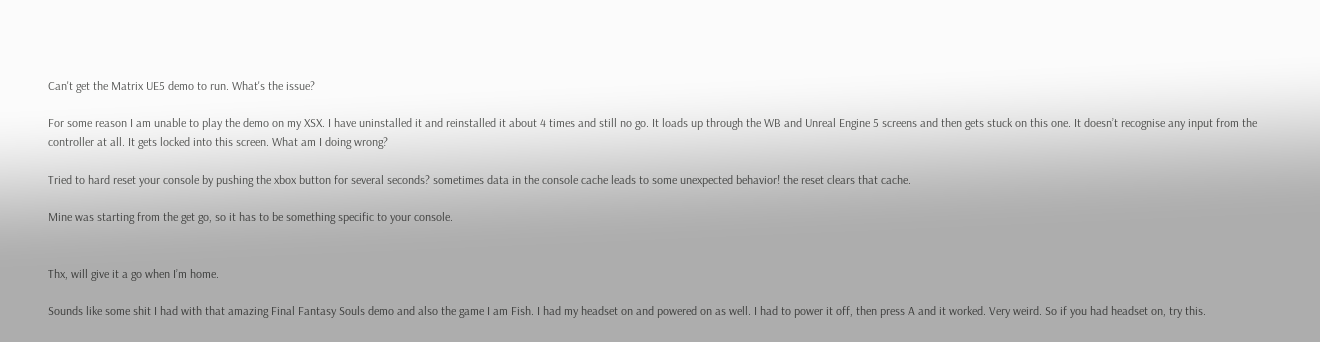Can't get the Matrix UE5 demo to run. What's the issue?

For some reason I am unable to play the demo on my XSX. I have uninstalled it and reinstalled it about 4 times and still no go. It loads up through the WB and Unreal Engine 5 screens and then gets stuck on this one. It doesn’t recognise any input from the controller at all. It gets locked into this screen. What am I doing wrong?

Tried to hard reset your console by pushing the xbox button for several seconds? sometimes data in the console cache leads to some unexpected behavior! the reset clears that cache.

Mine was starting from the get go, so it has to be something specific to your console.


Thx, will give it a go when I’m home.

Sounds like some shit I had with that amazing Final Fantasy Souls demo and also the game I am Fish. I had my headset on and powered on as well. I had to power it off, then press A and it worked. Very weird. So if you had headset on, try this.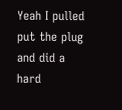Yeah I pulled put the plug and did a hard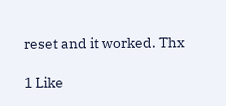reset and it worked. Thx

1 Like